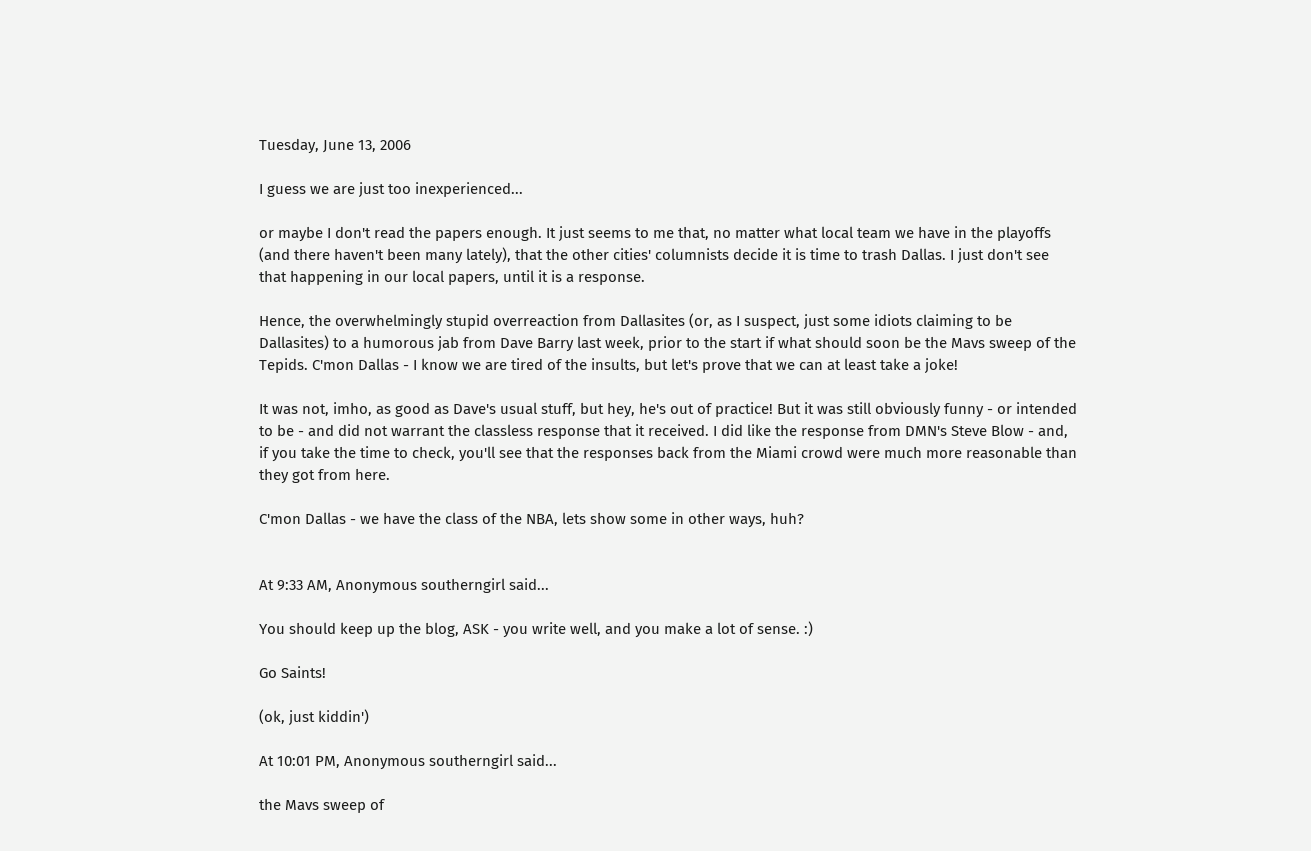Tuesday, June 13, 2006

I guess we are just too inexperienced...

or maybe I don't read the papers enough. It just seems to me that, no matter what local team we have in the playoffs (and there haven't been many lately), that the other cities' columnists decide it is time to trash Dallas. I just don't see that happening in our local papers, until it is a response.

Hence, the overwhelmingly stupid overreaction from Dallasites (or, as I suspect, just some idiots claiming to be Dallasites) to a humorous jab from Dave Barry last week, prior to the start if what should soon be the Mavs sweep of the Tepids. C'mon Dallas - I know we are tired of the insults, but let's prove that we can at least take a joke!

It was not, imho, as good as Dave's usual stuff, but hey, he's out of practice! But it was still obviously funny - or intended to be - and did not warrant the classless response that it received. I did like the response from DMN's Steve Blow - and, if you take the time to check, you'll see that the responses back from the Miami crowd were much more reasonable than they got from here.

C'mon Dallas - we have the class of the NBA, lets show some in other ways, huh?


At 9:33 AM, Anonymous southerngirl said...

You should keep up the blog, ASK - you write well, and you make a lot of sense. :)

Go Saints!

(ok, just kiddin')

At 10:01 PM, Anonymous southerngirl said...

the Mavs sweep of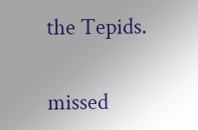the Tepids.


missed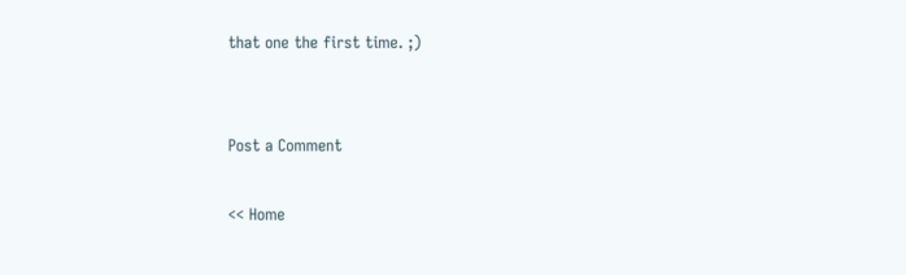that one the first time. ;)


Post a Comment

<< Home